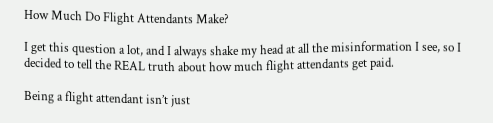How Much Do Flight Attendants Make?

I get this question a lot, and I always shake my head at all the misinformation I see, so I decided to tell the REAL truth about how much flight attendants get paid.

Being a flight attendant isn’t just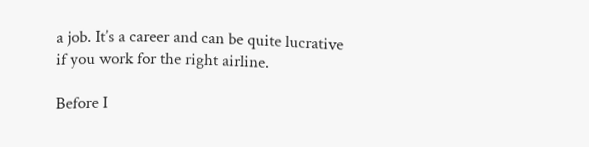a job. It’s a career and can be quite lucrative if you work for the right airline.

Before I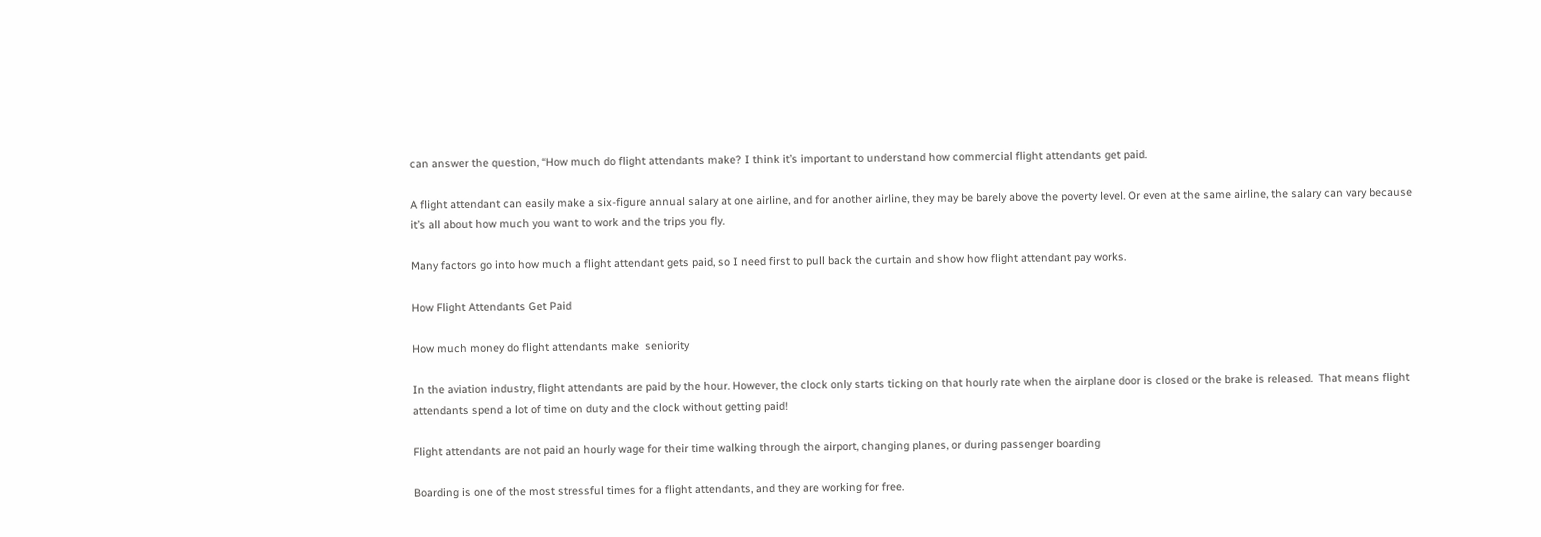can answer the question, “How much do flight attendants make? I think it’s important to understand how commercial flight attendants get paid.

A flight attendant can easily make a six-figure annual salary at one airline, and for another airline, they may be barely above the poverty level. Or even at the same airline, the salary can vary because it’s all about how much you want to work and the trips you fly.

Many factors go into how much a flight attendant gets paid, so I need first to pull back the curtain and show how flight attendant pay works.

How Flight Attendants Get Paid

How much money do flight attendants make  seniority

In the aviation industry, flight attendants are paid by the hour. However, the clock only starts ticking on that hourly rate when the airplane door is closed or the brake is released.  That means flight attendants spend a lot of time on duty and the clock without getting paid!

Flight attendants are not paid an hourly wage for their time walking through the airport, changing planes, or during passenger boarding

Boarding is one of the most stressful times for a flight attendants, and they are working for free.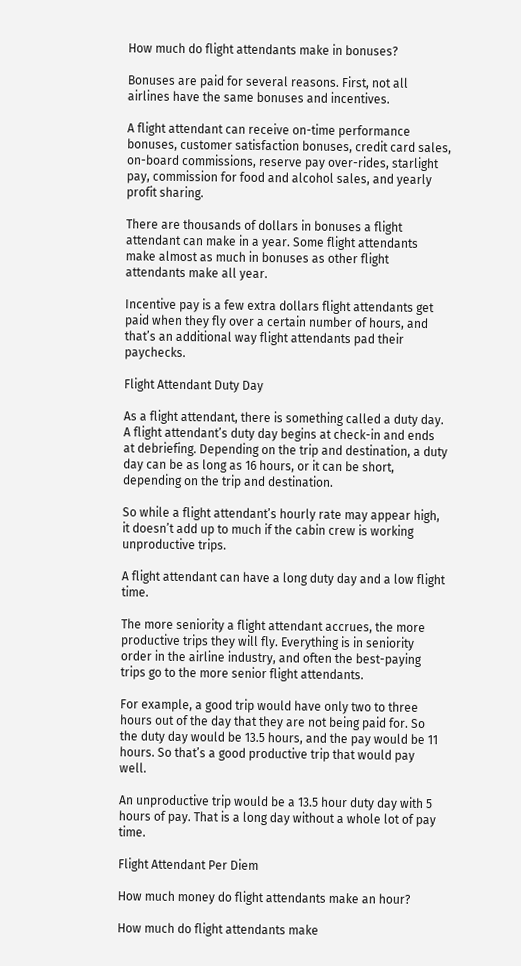How much do flight attendants make in bonuses?

Bonuses are paid for several reasons. First, not all airlines have the same bonuses and incentives.

A flight attendant can receive on-time performance bonuses, customer satisfaction bonuses, credit card sales, on-board commissions, reserve pay over-rides, starlight pay, commission for food and alcohol sales, and yearly profit sharing.

There are thousands of dollars in bonuses a flight attendant can make in a year. Some flight attendants make almost as much in bonuses as other flight attendants make all year.

Incentive pay is a few extra dollars flight attendants get paid when they fly over a certain number of hours, and that’s an additional way flight attendants pad their paychecks.

Flight Attendant Duty Day

As a flight attendant, there is something called a duty day. A flight attendant’s duty day begins at check-in and ends at debriefing. Depending on the trip and destination, a duty day can be as long as 16 hours, or it can be short, depending on the trip and destination.

So while a flight attendant’s hourly rate may appear high, it doesn’t add up to much if the cabin crew is working unproductive trips.

A flight attendant can have a long duty day and a low flight time.

The more seniority a flight attendant accrues, the more productive trips they will fly. Everything is in seniority order in the airline industry, and often the best-paying trips go to the more senior flight attendants.

For example, a good trip would have only two to three hours out of the day that they are not being paid for. So the duty day would be 13.5 hours, and the pay would be 11 hours. So that’s a good productive trip that would pay well.

An unproductive trip would be a 13.5 hour duty day with 5 hours of pay. That is a long day without a whole lot of pay time.

Flight Attendant Per Diem

How much money do flight attendants make an hour?

How much do flight attendants make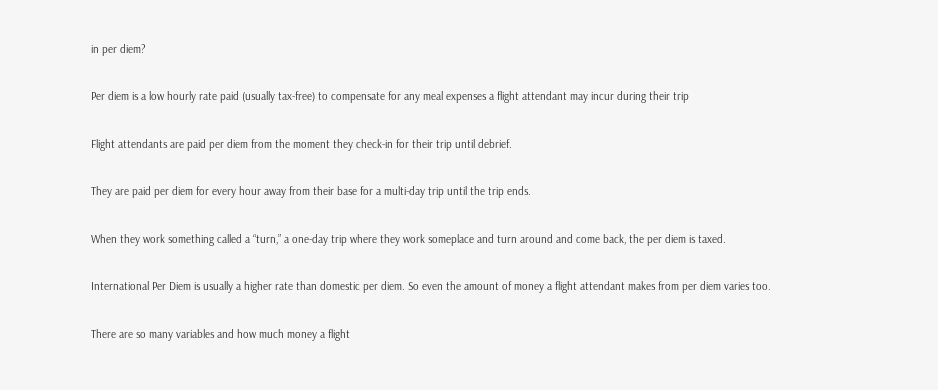in per diem?

Per diem is a low hourly rate paid (usually tax-free) to compensate for any meal expenses a flight attendant may incur during their trip

Flight attendants are paid per diem from the moment they check-in for their trip until debrief.

They are paid per diem for every hour away from their base for a multi-day trip until the trip ends.

When they work something called a “turn,” a one-day trip where they work someplace and turn around and come back, the per diem is taxed.

International Per Diem is usually a higher rate than domestic per diem. So even the amount of money a flight attendant makes from per diem varies too.

There are so many variables and how much money a flight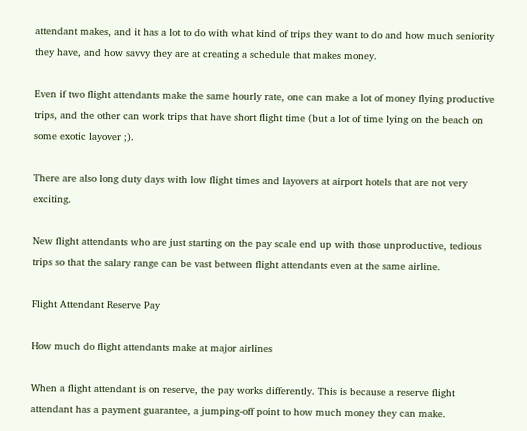attendant makes, and it has a lot to do with what kind of trips they want to do and how much seniority they have, and how savvy they are at creating a schedule that makes money.

Even if two flight attendants make the same hourly rate, one can make a lot of money flying productive trips, and the other can work trips that have short flight time (but a lot of time lying on the beach on some exotic layover ;).

There are also long duty days with low flight times and layovers at airport hotels that are not very exciting.

New flight attendants who are just starting on the pay scale end up with those unproductive, tedious trips so that the salary range can be vast between flight attendants even at the same airline.

Flight Attendant Reserve Pay

How much do flight attendants make at major airlines

When a flight attendant is on reserve, the pay works differently. This is because a reserve flight attendant has a payment guarantee, a jumping-off point to how much money they can make.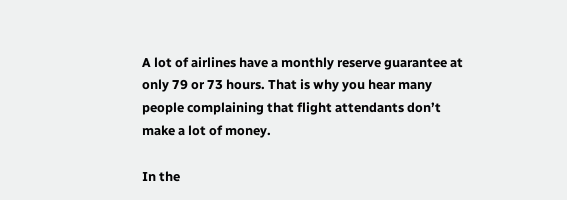A lot of airlines have a monthly reserve guarantee at only 79 or 73 hours. That is why you hear many people complaining that flight attendants don’t make a lot of money.

In the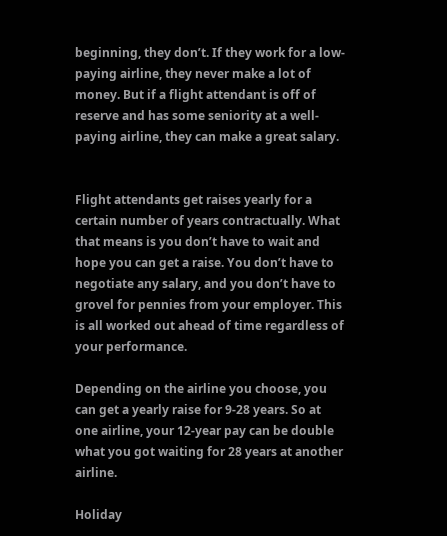beginning, they don’t. If they work for a low-paying airline, they never make a lot of money. But if a flight attendant is off of reserve and has some seniority at a well-paying airline, they can make a great salary.


Flight attendants get raises yearly for a certain number of years contractually. What that means is you don’t have to wait and hope you can get a raise. You don’t have to negotiate any salary, and you don’t have to grovel for pennies from your employer. This is all worked out ahead of time regardless of your performance.

Depending on the airline you choose, you can get a yearly raise for 9-28 years. So at one airline, your 12-year pay can be double what you got waiting for 28 years at another airline.

Holiday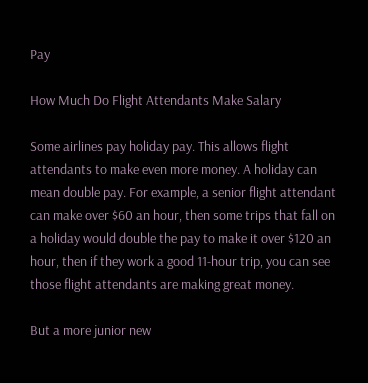Pay

How Much Do Flight Attendants Make Salary

Some airlines pay holiday pay. This allows flight attendants to make even more money. A holiday can mean double pay. For example, a senior flight attendant can make over $60 an hour, then some trips that fall on a holiday would double the pay to make it over $120 an hour, then if they work a good 11-hour trip, you can see those flight attendants are making great money.

But a more junior new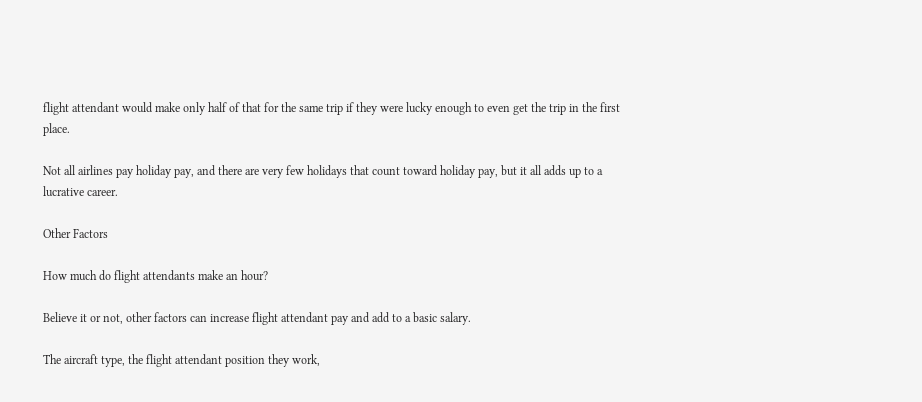flight attendant would make only half of that for the same trip if they were lucky enough to even get the trip in the first place.

Not all airlines pay holiday pay, and there are very few holidays that count toward holiday pay, but it all adds up to a lucrative career.

Other Factors

How much do flight attendants make an hour?

Believe it or not, other factors can increase flight attendant pay and add to a basic salary.

The aircraft type, the flight attendant position they work,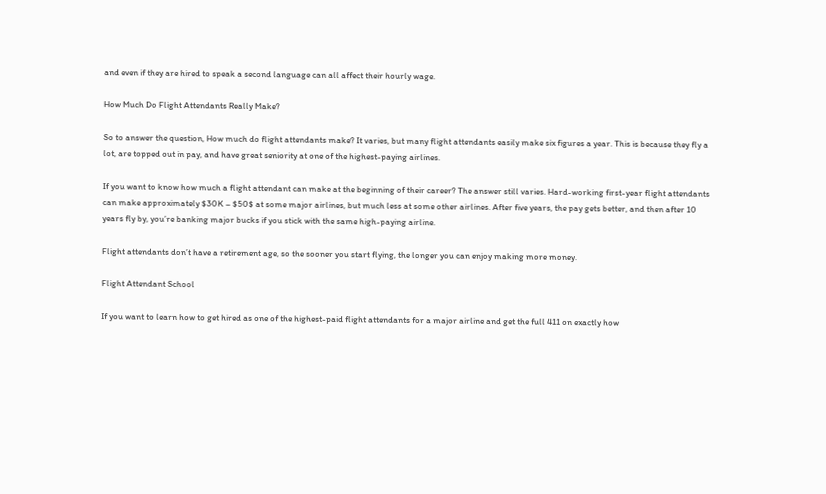and even if they are hired to speak a second language can all affect their hourly wage.

How Much Do Flight Attendants Really Make?

So to answer the question, How much do flight attendants make? It varies, but many flight attendants easily make six figures a year. This is because they fly a lot, are topped out in pay, and have great seniority at one of the highest-paying airlines.

If you want to know how much a flight attendant can make at the beginning of their career? The answer still varies. Hard-working first-year flight attendants can make approximately $30K – $50$ at some major airlines, but much less at some other airlines. After five years, the pay gets better, and then after 10 years fly by, you’re banking major bucks if you stick with the same high-paying airline.

Flight attendants don’t have a retirement age, so the sooner you start flying, the longer you can enjoy making more money.

Flight Attendant School

If you want to learn how to get hired as one of the highest-paid flight attendants for a major airline and get the full 411 on exactly how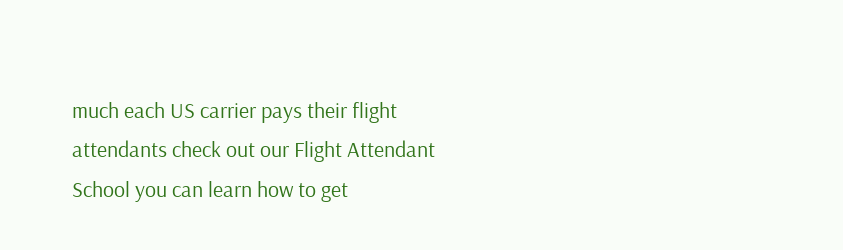much each US carrier pays their flight attendants check out our Flight Attendant School you can learn how to get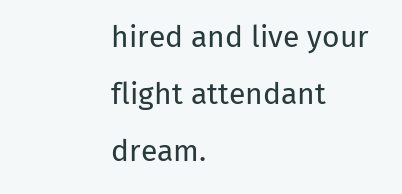hired and live your flight attendant dream.